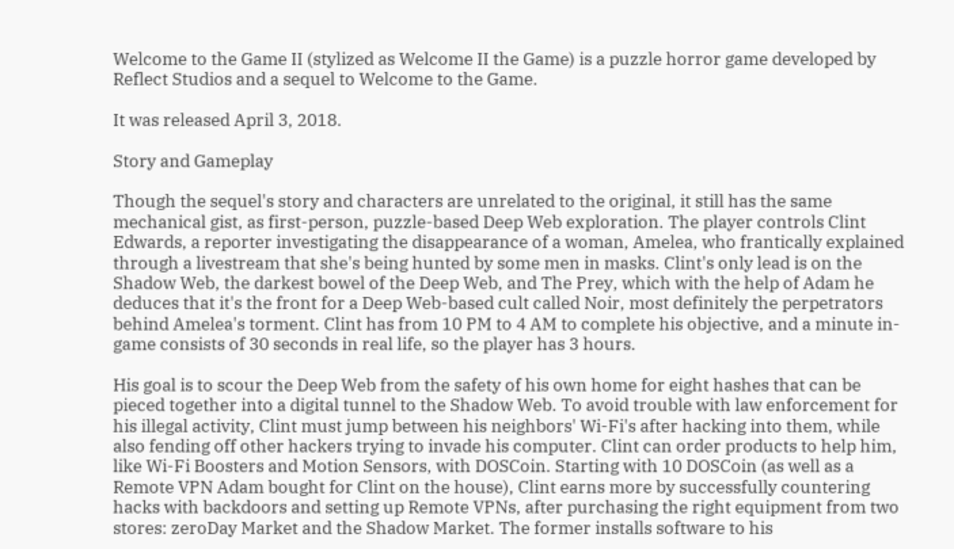Welcome to the Game II (stylized as Welcome II the Game) is a puzzle horror game developed by Reflect Studios and a sequel to Welcome to the Game.

It was released April 3, 2018.

Story and Gameplay

Though the sequel's story and characters are unrelated to the original, it still has the same mechanical gist, as first-person, puzzle-based Deep Web exploration. The player controls Clint Edwards, a reporter investigating the disappearance of a woman, Amelea, who frantically explained through a livestream that she's being hunted by some men in masks. Clint's only lead is on the Shadow Web, the darkest bowel of the Deep Web, and The Prey, which with the help of Adam he deduces that it's the front for a Deep Web-based cult called Noir, most definitely the perpetrators behind Amelea's torment. Clint has from 10 PM to 4 AM to complete his objective, and a minute in-game consists of 30 seconds in real life, so the player has 3 hours.

His goal is to scour the Deep Web from the safety of his own home for eight hashes that can be pieced together into a digital tunnel to the Shadow Web. To avoid trouble with law enforcement for his illegal activity, Clint must jump between his neighbors' Wi-Fi's after hacking into them, while also fending off other hackers trying to invade his computer. Clint can order products to help him, like Wi-Fi Boosters and Motion Sensors, with DOSCoin. Starting with 10 DOSCoin (as well as a Remote VPN Adam bought for Clint on the house), Clint earns more by successfully countering hacks with backdoors and setting up Remote VPNs, after purchasing the right equipment from two stores: zeroDay Market and the Shadow Market. The former installs software to his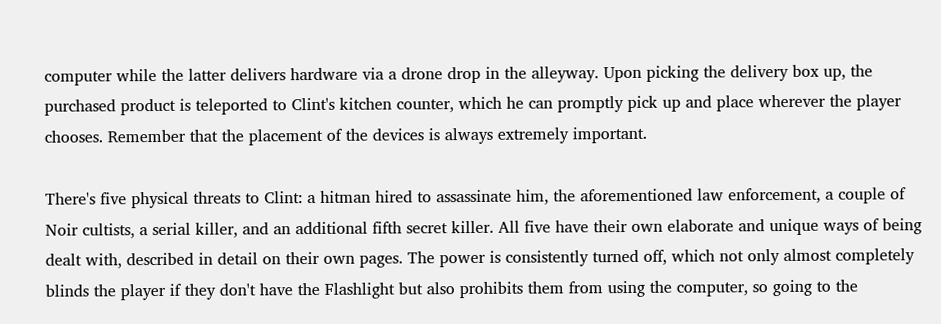computer while the latter delivers hardware via a drone drop in the alleyway. Upon picking the delivery box up, the purchased product is teleported to Clint's kitchen counter, which he can promptly pick up and place wherever the player chooses. Remember that the placement of the devices is always extremely important.

There's five physical threats to Clint: a hitman hired to assassinate him, the aforementioned law enforcement, a couple of Noir cultists, a serial killer, and an additional fifth secret killer. All five have their own elaborate and unique ways of being dealt with, described in detail on their own pages. The power is consistently turned off, which not only almost completely blinds the player if they don't have the Flashlight but also prohibits them from using the computer, so going to the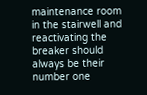maintenance room in the stairwell and reactivating the breaker should always be their number one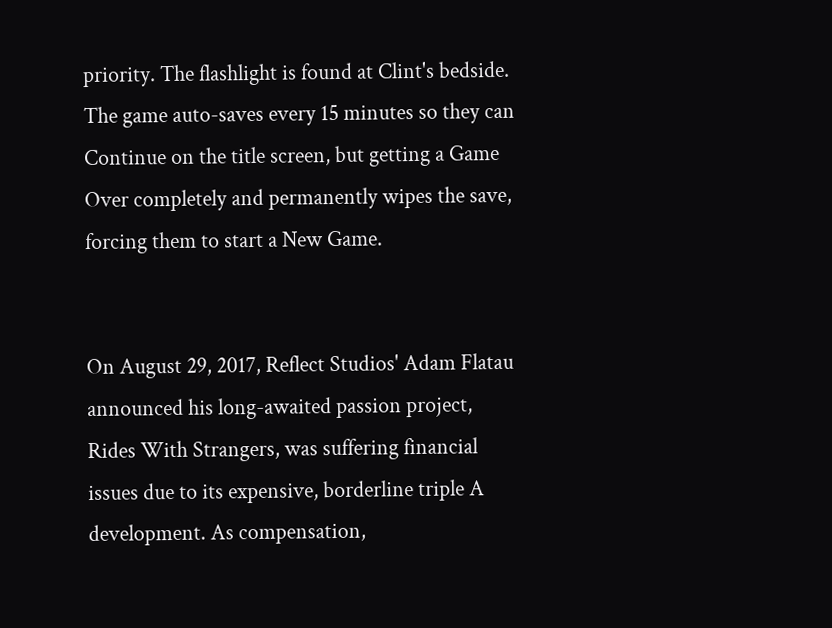priority. The flashlight is found at Clint's bedside. The game auto-saves every 15 minutes so they can Continue on the title screen, but getting a Game Over completely and permanently wipes the save, forcing them to start a New Game.


On August 29, 2017, Reflect Studios' Adam Flatau announced his long-awaited passion project, Rides With Strangers, was suffering financial issues due to its expensive, borderline triple A development. As compensation,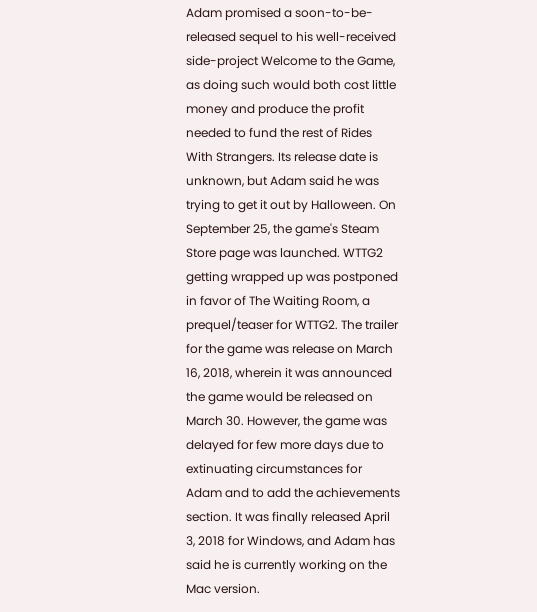Adam promised a soon-to-be-released sequel to his well-received side-project Welcome to the Game, as doing such would both cost little money and produce the profit needed to fund the rest of Rides With Strangers. Its release date is unknown, but Adam said he was trying to get it out by Halloween. On September 25, the game's Steam Store page was launched. WTTG2 getting wrapped up was postponed in favor of The Waiting Room, a prequel/teaser for WTTG2. The trailer for the game was release on March 16, 2018, wherein it was announced the game would be released on March 30. However, the game was delayed for few more days due to extinuating circumstances for Adam and to add the achievements section. It was finally released April 3, 2018 for Windows, and Adam has said he is currently working on the Mac version.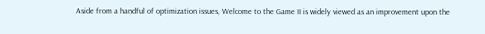Aside from a handful of optimization issues, Welcome to the Game II is widely viewed as an improvement upon the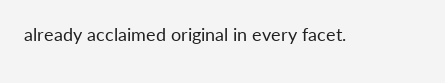already acclaimed original in every facet.